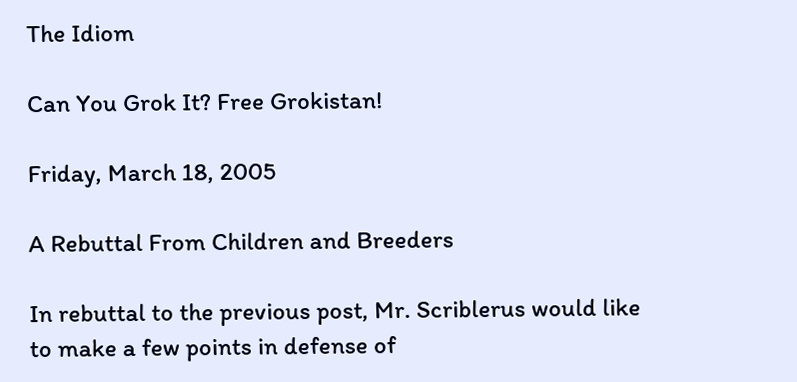The Idiom

Can You Grok It? Free Grokistan!

Friday, March 18, 2005

A Rebuttal From Children and Breeders

In rebuttal to the previous post, Mr. Scriblerus would like to make a few points in defense of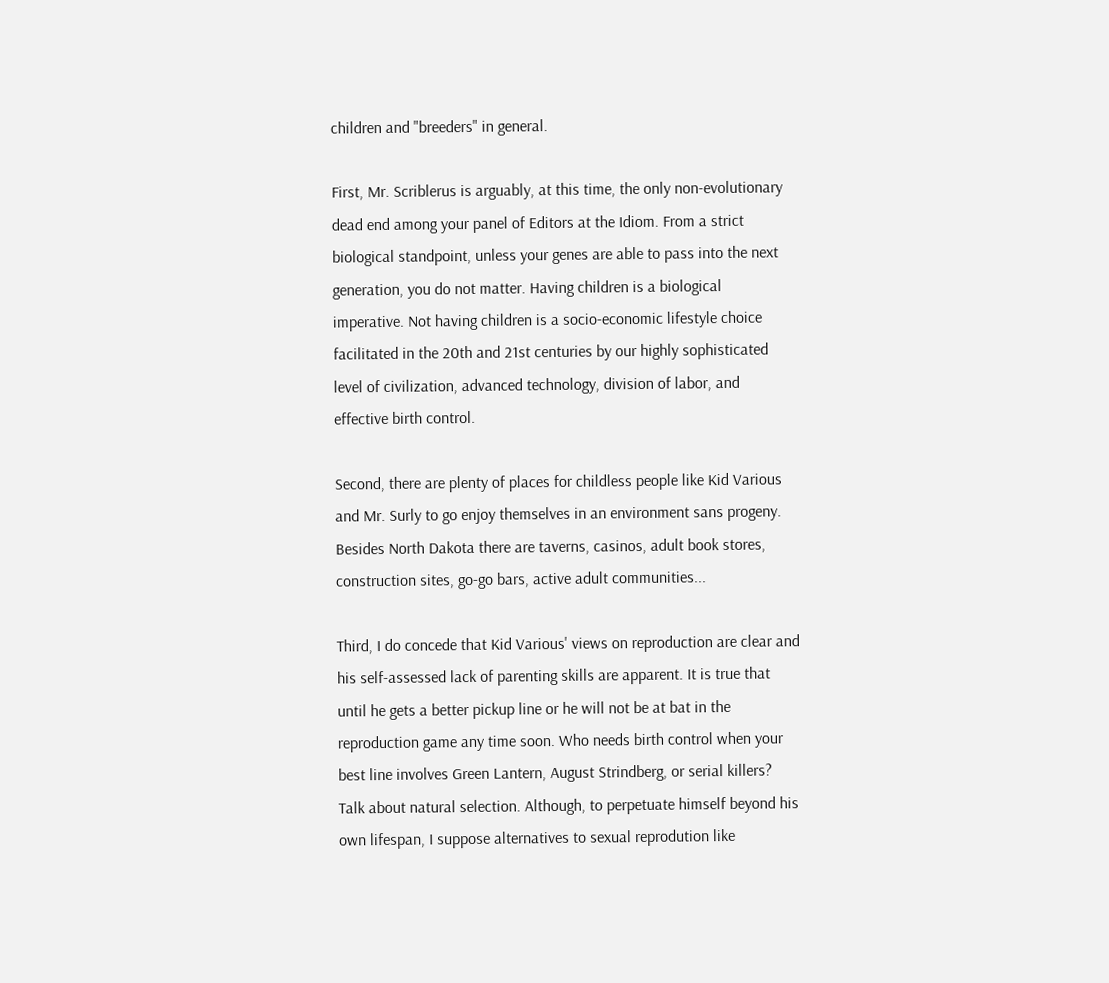children and "breeders" in general.

First, Mr. Scriblerus is arguably, at this time, the only non-evolutionary dead end among your panel of Editors at the Idiom. From a strict biological standpoint, unless your genes are able to pass into the next generation, you do not matter. Having children is a biological imperative. Not having children is a socio-economic lifestyle choice facilitated in the 20th and 21st centuries by our highly sophisticated level of civilization, advanced technology, division of labor, and effective birth control.

Second, there are plenty of places for childless people like Kid Various and Mr. Surly to go enjoy themselves in an environment sans progeny. Besides North Dakota there are taverns, casinos, adult book stores, construction sites, go-go bars, active adult communities...

Third, I do concede that Kid Various' views on reproduction are clear and his self-assessed lack of parenting skills are apparent. It is true that until he gets a better pickup line or he will not be at bat in the reproduction game any time soon. Who needs birth control when your best line involves Green Lantern, August Strindberg, or serial killers? Talk about natural selection. Although, to perpetuate himself beyond his own lifespan, I suppose alternatives to sexual reprodution like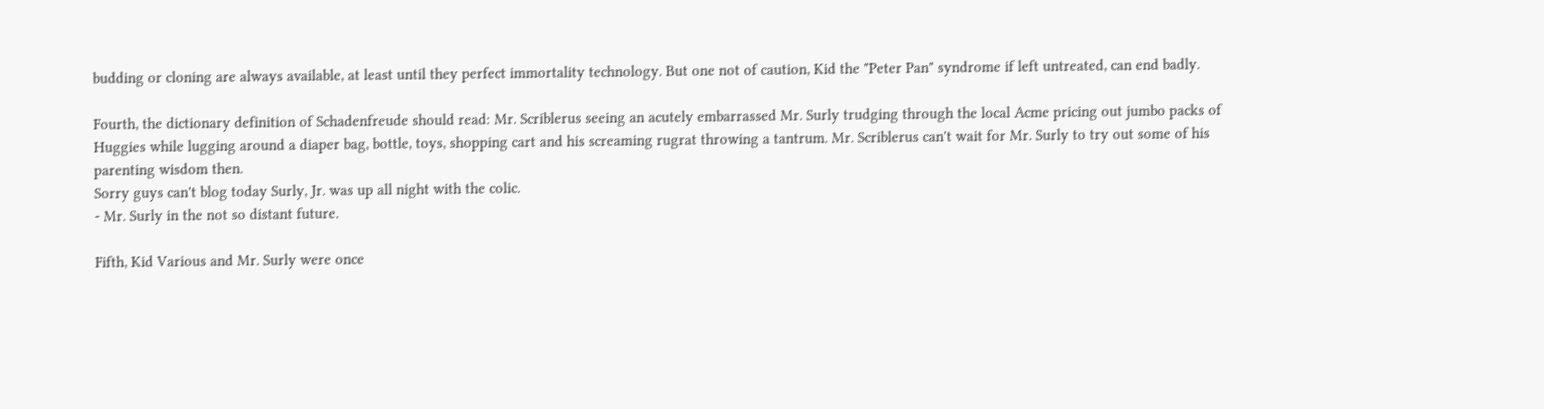budding or cloning are always available, at least until they perfect immortality technology. But one not of caution, Kid the "Peter Pan" syndrome if left untreated, can end badly.

Fourth, the dictionary definition of Schadenfreude should read: Mr. Scriblerus seeing an acutely embarrassed Mr. Surly trudging through the local Acme pricing out jumbo packs of Huggies while lugging around a diaper bag, bottle, toys, shopping cart and his screaming rugrat throwing a tantrum. Mr. Scriblerus can't wait for Mr. Surly to try out some of his parenting wisdom then.
Sorry guys can't blog today Surly, Jr. was up all night with the colic.
- Mr. Surly in the not so distant future.

Fifth, Kid Various and Mr. Surly were once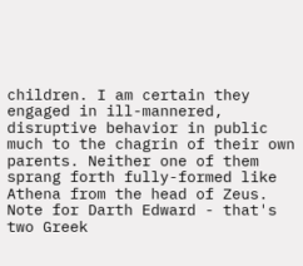children. I am certain they engaged in ill-mannered, disruptive behavior in public much to the chagrin of their own parents. Neither one of them sprang forth fully-formed like Athena from the head of Zeus. Note for Darth Edward - that's two Greek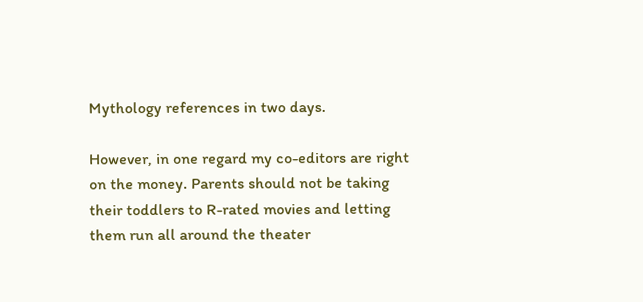Mythology references in two days.

However, in one regard my co-editors are right on the money. Parents should not be taking their toddlers to R-rated movies and letting them run all around the theater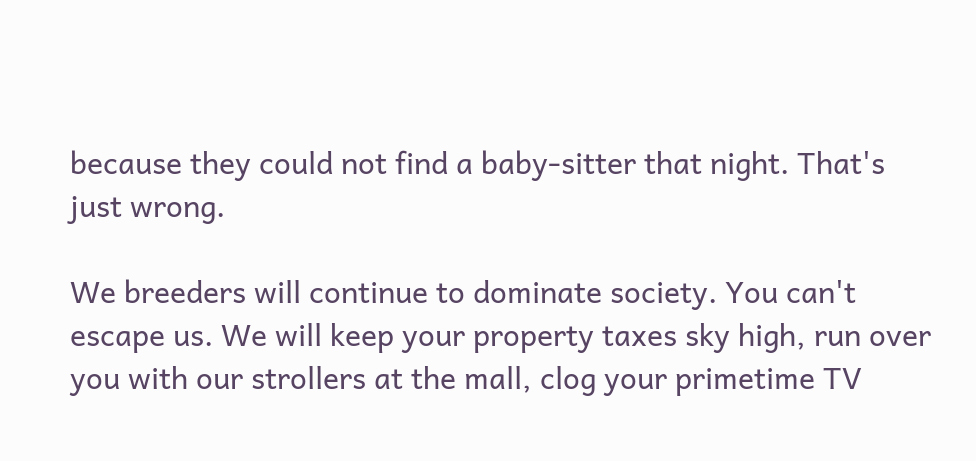because they could not find a baby-sitter that night. That's just wrong.

We breeders will continue to dominate society. You can't escape us. We will keep your property taxes sky high, run over you with our strollers at the mall, clog your primetime TV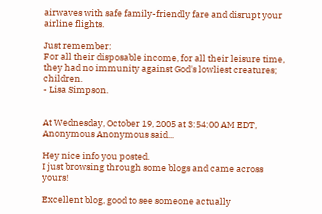airwaves with safe family-friendly fare and disrupt your airline flights.

Just remember:
For all their disposable income, for all their leisure time, they had no immunity against God's lowliest creatures; children.
- Lisa Simpson.


At Wednesday, October 19, 2005 at 3:54:00 AM EDT, Anonymous Anonymous said...

Hey nice info you posted.
I just browsing through some blogs and came across yours!

Excellent blog, good to see someone actually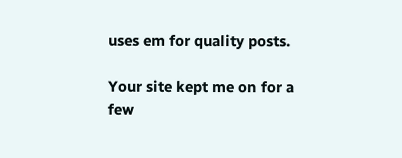uses em for quality posts.

Your site kept me on for a few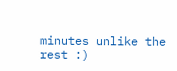minutes unlike the rest :)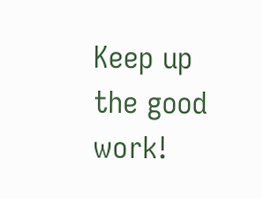Keep up the good work!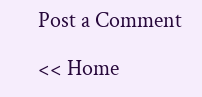Post a Comment

<< Home